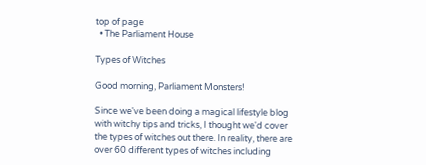top of page
  • The Parliament House

Types of Witches

Good morning, Parliament Monsters!

Since we've been doing a magical lifestyle blog with witchy tips and tricks, I thought we'd cover the types of witches out there. In reality, there are over 60 different types of witches including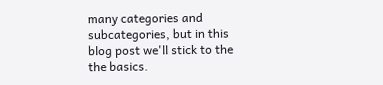many categories and subcategories, but in this blog post we'll stick to the the basics.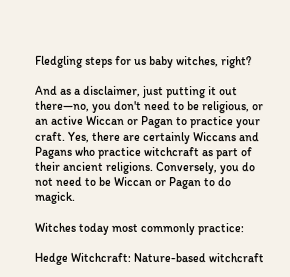Fledgling steps for us baby witches, right?

And as a disclaimer, just putting it out there—no, you don't need to be religious, or an active Wiccan or Pagan to practice your craft. Yes, there are certainly Wiccans and Pagans who practice witchcraft as part of their ancient religions. Conversely, you do not need to be Wiccan or Pagan to do magick.

Witches today most commonly practice:

Hedge Witchcraft: Nature-based witchcraft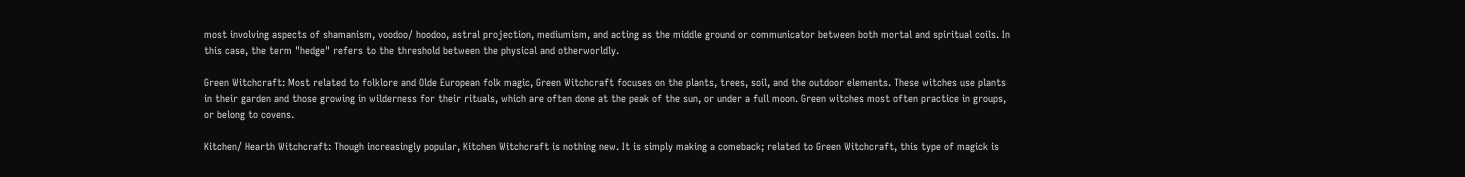most involving aspects of shamanism, voodoo/ hoodoo, astral projection, mediumism, and acting as the middle ground or communicator between both mortal and spiritual coils. In this case, the term "hedge" refers to the threshold between the physical and otherworldly.

Green Witchcraft: Most related to folklore and Olde European folk magic, Green Witchcraft focuses on the plants, trees, soil, and the outdoor elements. These witches use plants in their garden and those growing in wilderness for their rituals, which are often done at the peak of the sun, or under a full moon. Green witches most often practice in groups, or belong to covens.

Kitchen/ Hearth Witchcraft: Though increasingly popular, Kitchen Witchcraft is nothing new. It is simply making a comeback; related to Green Witchcraft, this type of magick is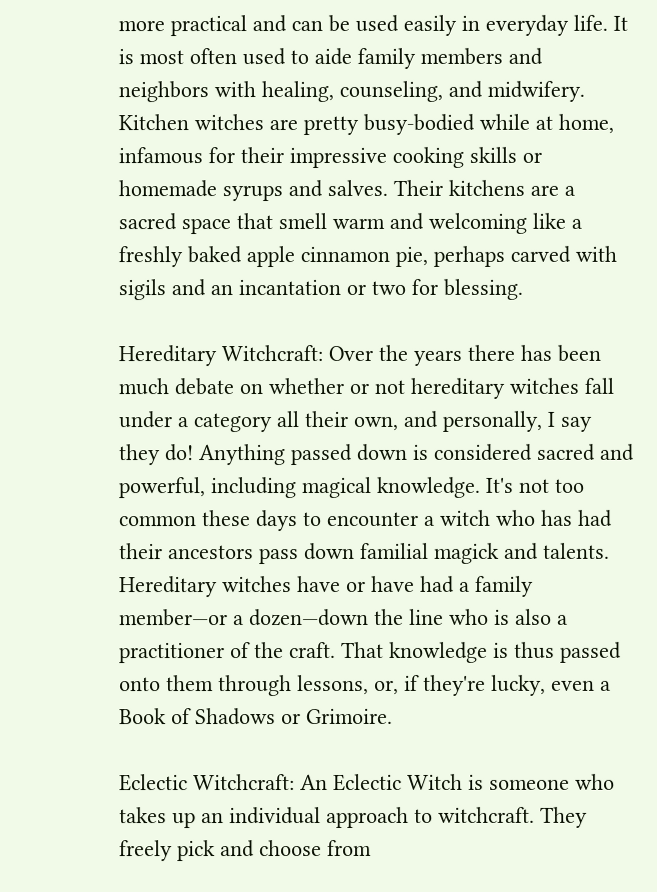more practical and can be used easily in everyday life. It is most often used to aide family members and neighbors with healing, counseling, and midwifery. Kitchen witches are pretty busy-bodied while at home, infamous for their impressive cooking skills or homemade syrups and salves. Their kitchens are a sacred space that smell warm and welcoming like a freshly baked apple cinnamon pie, perhaps carved with sigils and an incantation or two for blessing.

Hereditary Witchcraft: Over the years there has been much debate on whether or not hereditary witches fall under a category all their own, and personally, I say they do! Anything passed down is considered sacred and powerful, including magical knowledge. It's not too common these days to encounter a witch who has had their ancestors pass down familial magick and talents. Hereditary witches have or have had a family member—or a dozen—down the line who is also a practitioner of the craft. That knowledge is thus passed onto them through lessons, or, if they're lucky, even a Book of Shadows or Grimoire.

Eclectic Witchcraft: An Eclectic Witch is someone who takes up an individual approach to witchcraft. They freely pick and choose from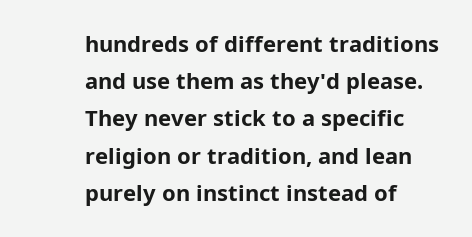hundreds of different traditions and use them as they'd please. They never stick to a specific religion or tradition, and lean purely on instinct instead of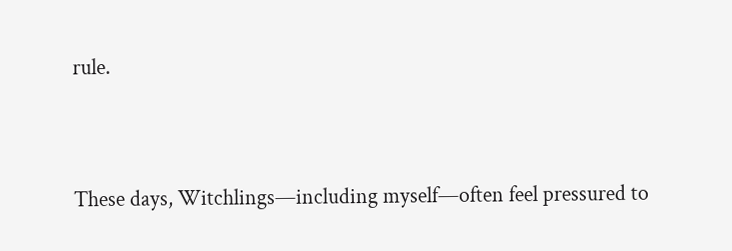rule.


These days, Witchlings—including myself—often feel pressured to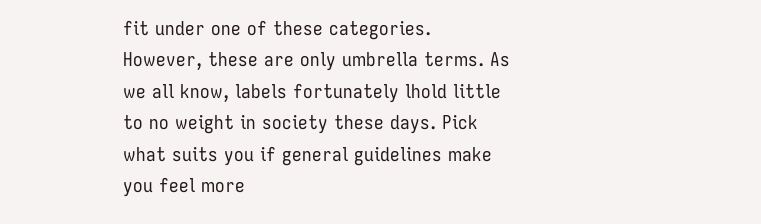fit under one of these categories. However, these are only umbrella terms. As we all know, labels fortunately lhold little to no weight in society these days. Pick what suits you if general guidelines make you feel more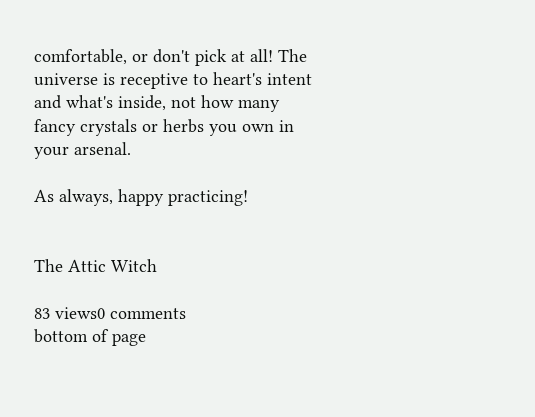comfortable, or don't pick at all! The universe is receptive to heart's intent and what's inside, not how many fancy crystals or herbs you own in your arsenal.

As always, happy practicing!


The Attic Witch

83 views0 comments
bottom of page